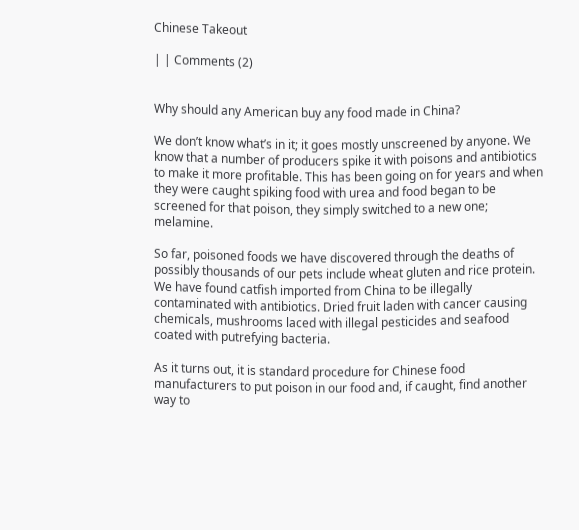Chinese Takeout

| | Comments (2)


Why should any American buy any food made in China?

We don’t know what’s in it; it goes mostly unscreened by anyone. We know that a number of producers spike it with poisons and antibiotics to make it more profitable. This has been going on for years and when they were caught spiking food with urea and food began to be screened for that poison, they simply switched to a new one; melamine.

So far, poisoned foods we have discovered through the deaths of possibly thousands of our pets include wheat gluten and rice protein. We have found catfish imported from China to be illegally contaminated with antibiotics. Dried fruit laden with cancer causing chemicals, mushrooms laced with illegal pesticides and seafood coated with putrefying bacteria.

As it turns out, it is standard procedure for Chinese food manufacturers to put poison in our food and, if caught, find another way to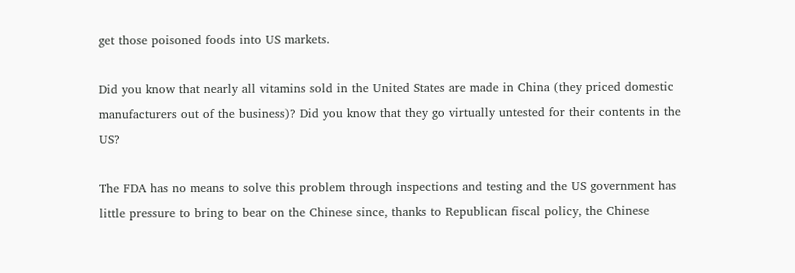get those poisoned foods into US markets.

Did you know that nearly all vitamins sold in the United States are made in China (they priced domestic manufacturers out of the business)? Did you know that they go virtually untested for their contents in the US?

The FDA has no means to solve this problem through inspections and testing and the US government has little pressure to bring to bear on the Chinese since, thanks to Republican fiscal policy, the Chinese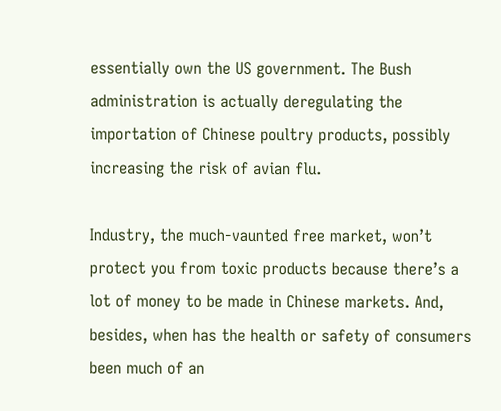essentially own the US government. The Bush administration is actually deregulating the importation of Chinese poultry products, possibly increasing the risk of avian flu.

Industry, the much-vaunted free market, won’t protect you from toxic products because there’s a lot of money to be made in Chinese markets. And, besides, when has the health or safety of consumers been much of an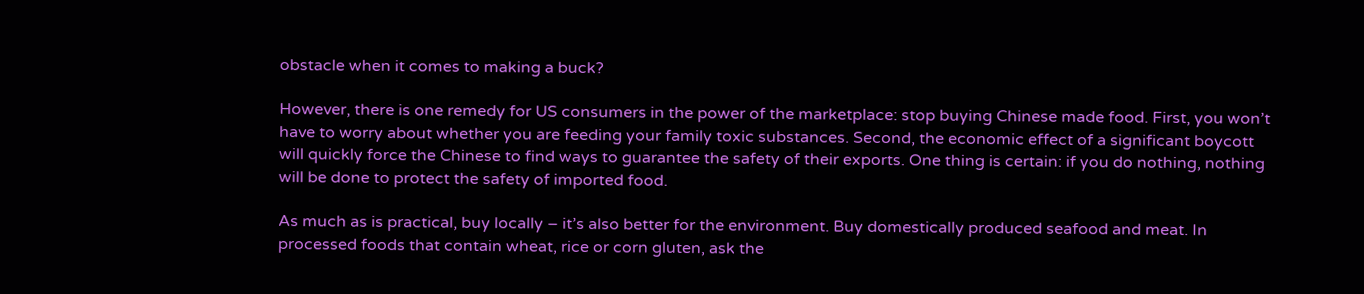obstacle when it comes to making a buck?

However, there is one remedy for US consumers in the power of the marketplace: stop buying Chinese made food. First, you won’t have to worry about whether you are feeding your family toxic substances. Second, the economic effect of a significant boycott will quickly force the Chinese to find ways to guarantee the safety of their exports. One thing is certain: if you do nothing, nothing will be done to protect the safety of imported food.

As much as is practical, buy locally – it’s also better for the environment. Buy domestically produced seafood and meat. In processed foods that contain wheat, rice or corn gluten, ask the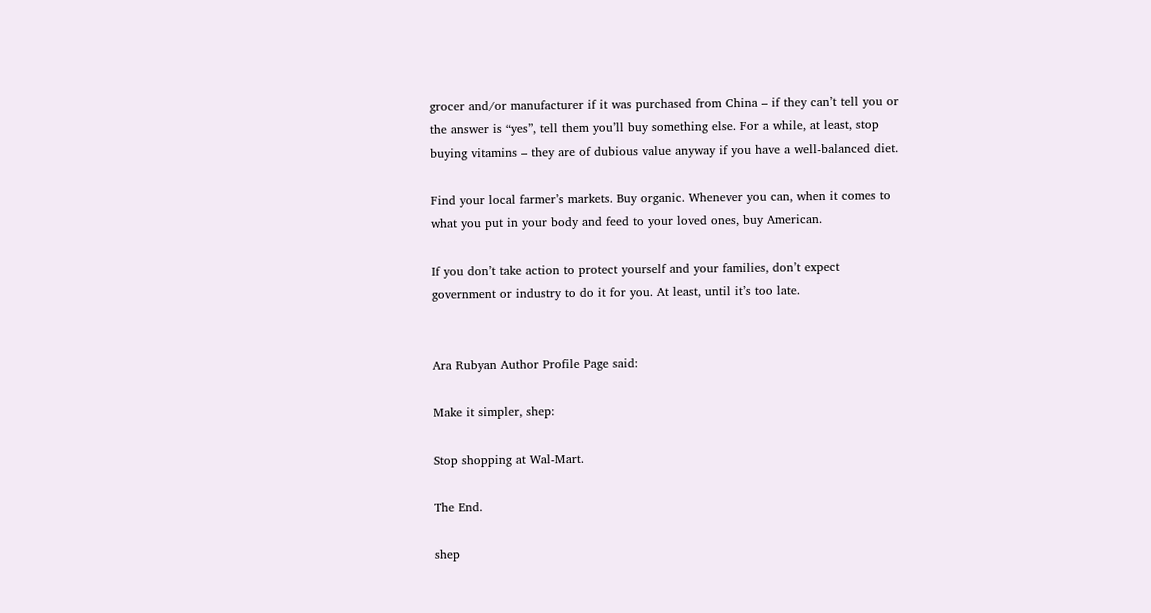grocer and/or manufacturer if it was purchased from China – if they can’t tell you or the answer is “yes”, tell them you’ll buy something else. For a while, at least, stop buying vitamins – they are of dubious value anyway if you have a well-balanced diet.

Find your local farmer’s markets. Buy organic. Whenever you can, when it comes to what you put in your body and feed to your loved ones, buy American.

If you don’t take action to protect yourself and your families, don’t expect government or industry to do it for you. At least, until it’s too late.


Ara Rubyan Author Profile Page said:

Make it simpler, shep:

Stop shopping at Wal-Mart.

The End.

shep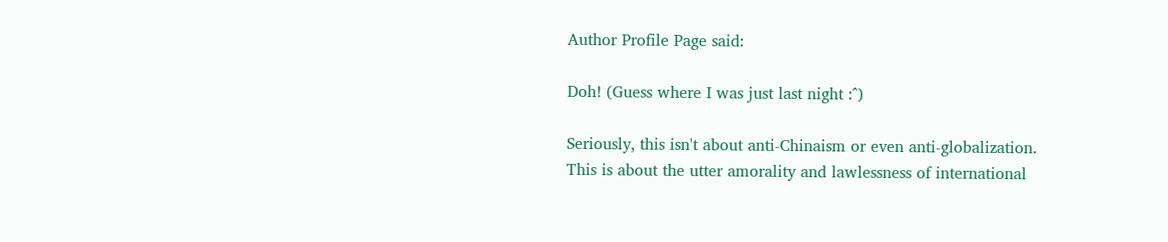Author Profile Page said:

Doh! (Guess where I was just last night :^)

Seriously, this isn't about anti-Chinaism or even anti-globalization. This is about the utter amorality and lawlessness of international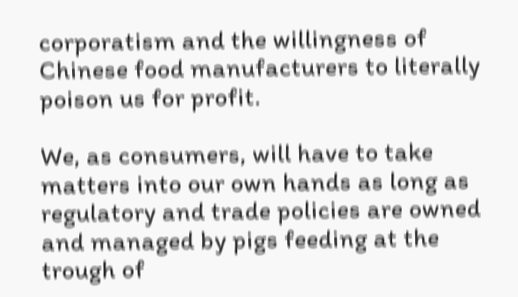corporatism and the willingness of Chinese food manufacturers to literally poison us for profit.

We, as consumers, will have to take matters into our own hands as long as regulatory and trade policies are owned and managed by pigs feeding at the trough of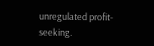unregulated profit-seeking.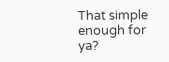That simple enough for ya?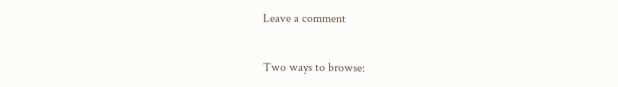Leave a comment


Two ways to browse: